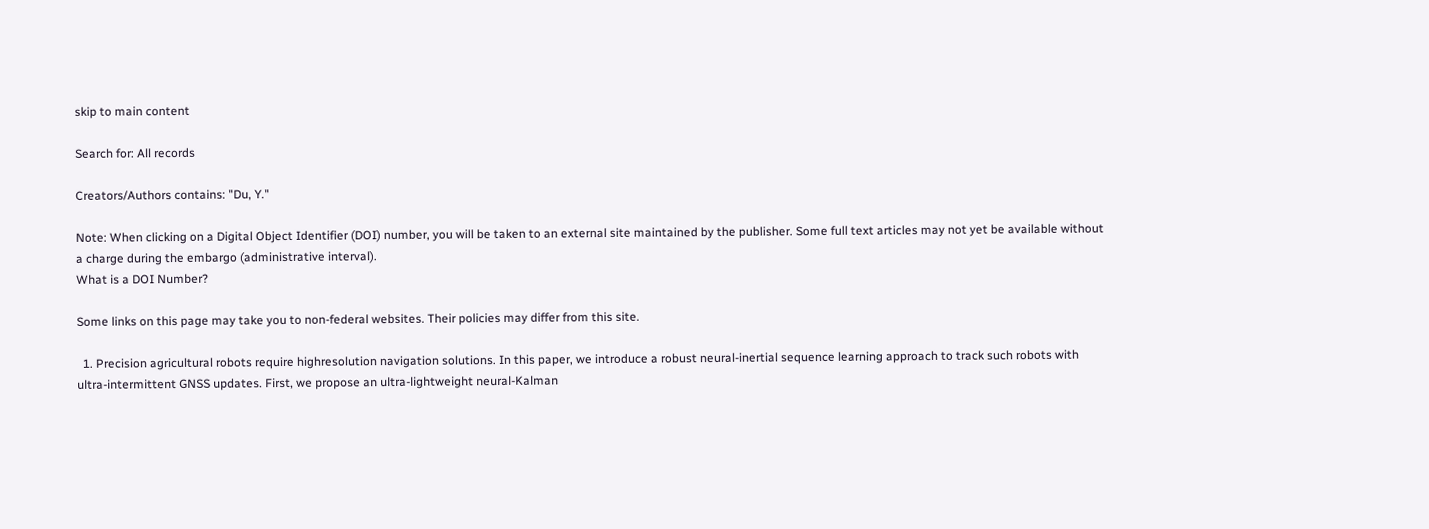skip to main content

Search for: All records

Creators/Authors contains: "Du, Y."

Note: When clicking on a Digital Object Identifier (DOI) number, you will be taken to an external site maintained by the publisher. Some full text articles may not yet be available without a charge during the embargo (administrative interval).
What is a DOI Number?

Some links on this page may take you to non-federal websites. Their policies may differ from this site.

  1. Precision agricultural robots require highresolution navigation solutions. In this paper, we introduce a robust neural-inertial sequence learning approach to track such robots with ultra-intermittent GNSS updates. First, we propose an ultra-lightweight neural-Kalman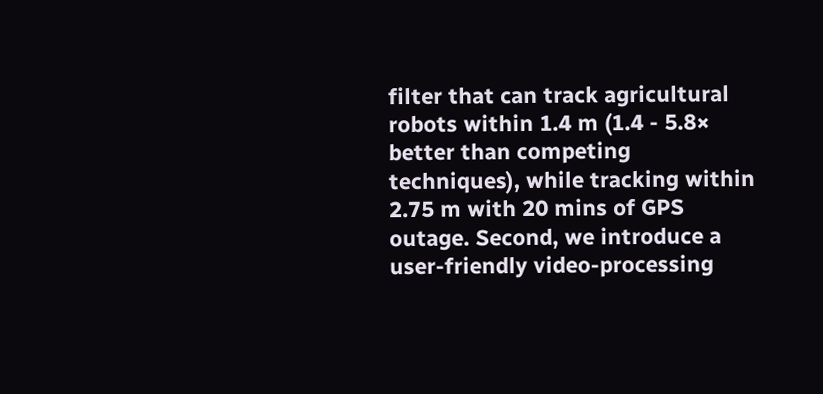filter that can track agricultural robots within 1.4 m (1.4 - 5.8× better than competing techniques), while tracking within 2.75 m with 20 mins of GPS outage. Second, we introduce a user-friendly video-processing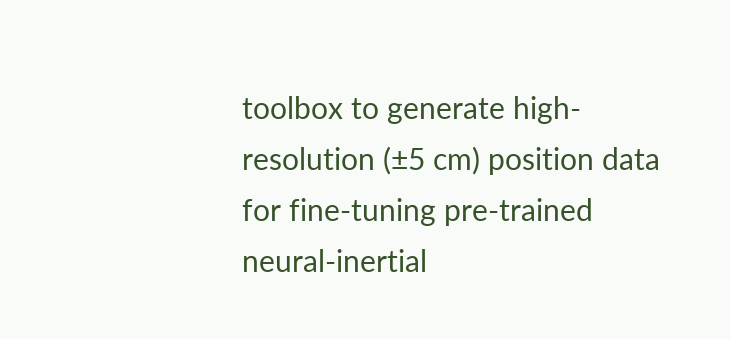toolbox to generate high-resolution (±5 cm) position data for fine-tuning pre-trained neural-inertial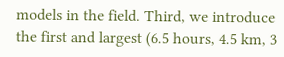models in the field. Third, we introduce the first and largest (6.5 hours, 4.5 km, 3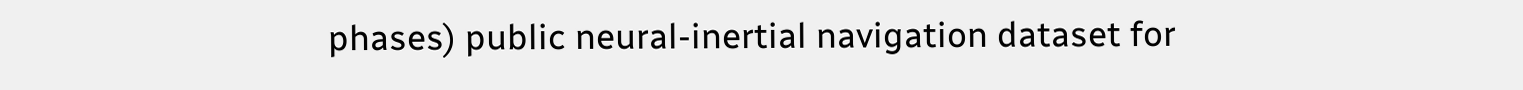phases) public neural-inertial navigation dataset for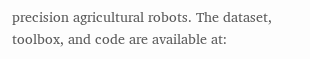precision agricultural robots. The dataset, toolbox, and code are available at: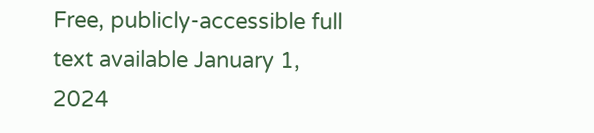Free, publicly-accessible full text available January 1, 2024